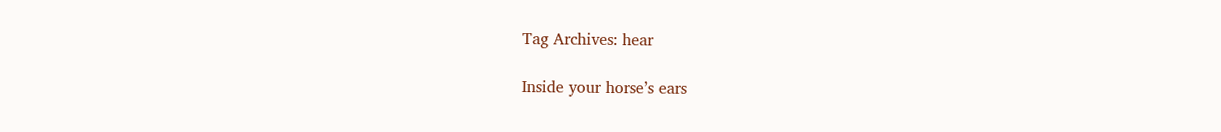Tag Archives: hear

Inside your horse’s ears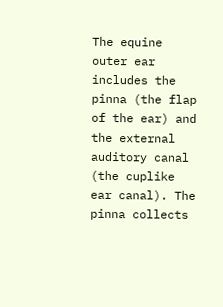The equine outer ear includes the pinna (the flap of the ear) and the external auditory canal (the cuplike ear canal). The pinna collects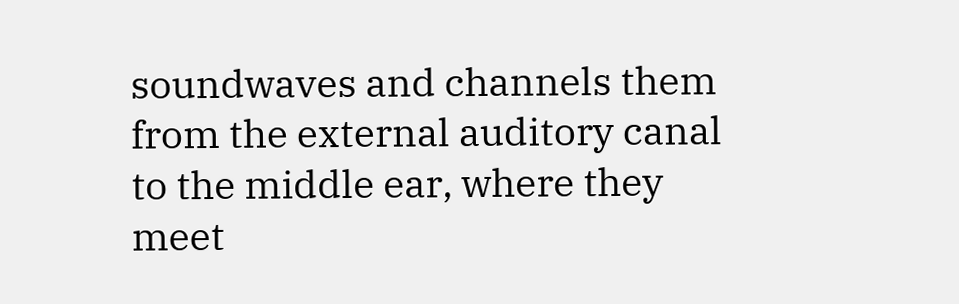soundwaves and channels them from the external auditory canal to the middle ear, where they meet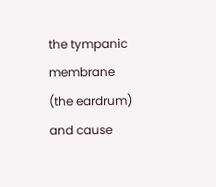the tympanic membrane (the eardrum) and cause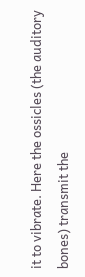it to vibrate. Here the ossicles (the auditory bones) transmit the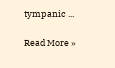tympanic ...

Read More »